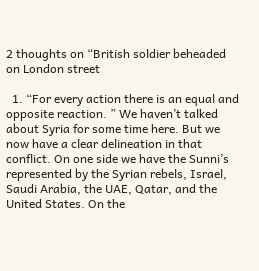2 thoughts on “British soldier beheaded on London street

  1. “For every action there is an equal and opposite reaction. ” We haven’t talked about Syria for some time here. But we now have a clear delineation in that conflict. On one side we have the Sunni’s represented by the Syrian rebels, Israel, Saudi Arabia, the UAE, Qatar, and the United States. On the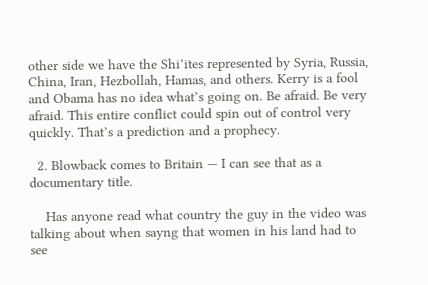other side we have the Shi’ites represented by Syria, Russia, China, Iran, Hezbollah, Hamas, and others. Kerry is a fool and Obama has no idea what’s going on. Be afraid. Be very afraid. This entire conflict could spin out of control very quickly. That’s a prediction and a prophecy.

  2. Blowback comes to Britain — I can see that as a documentary title.

    Has anyone read what country the guy in the video was talking about when sayng that women in his land had to see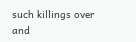such killings over and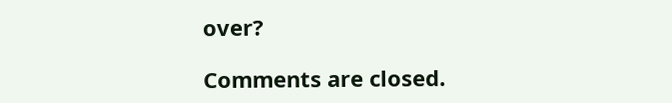over?

Comments are closed.